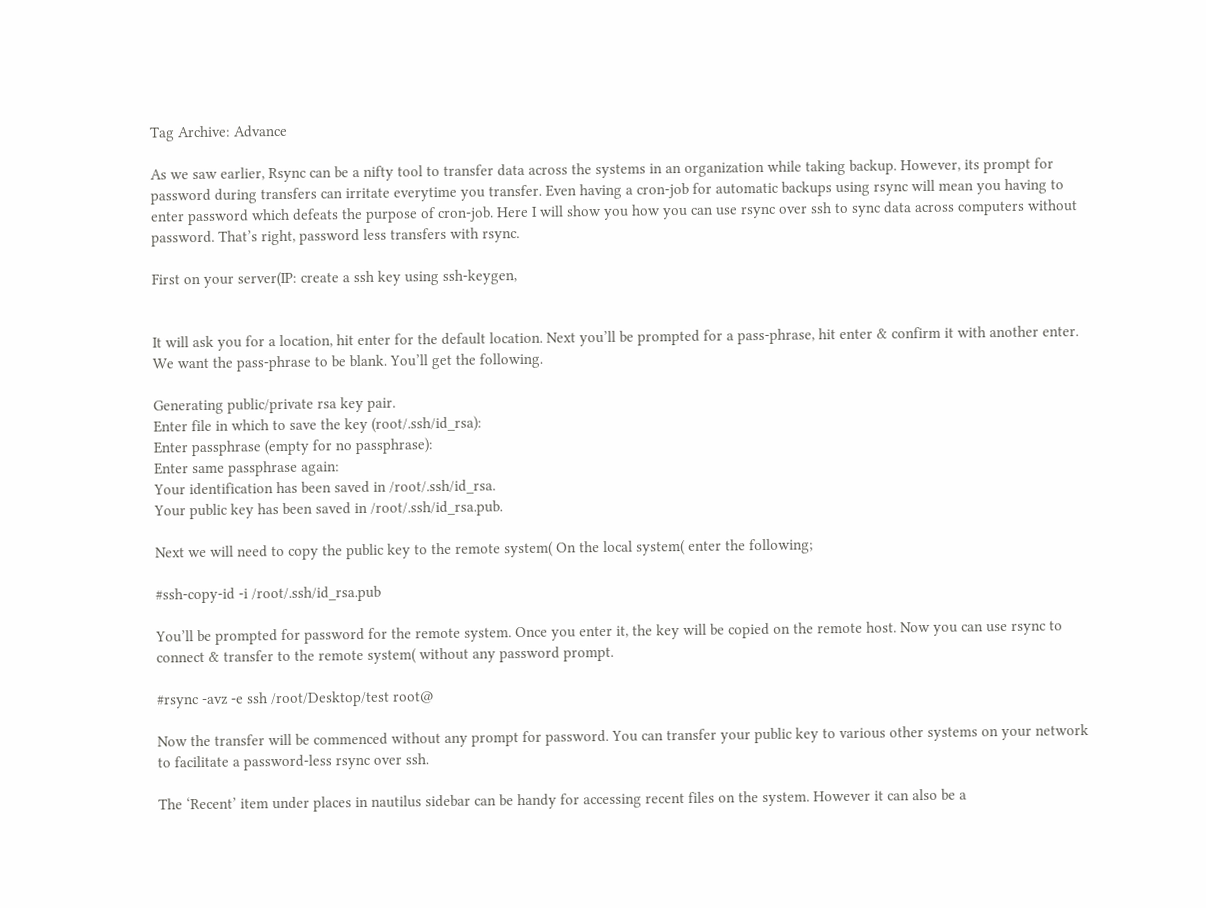Tag Archive: Advance

As we saw earlier, Rsync can be a nifty tool to transfer data across the systems in an organization while taking backup. However, its prompt for password during transfers can irritate everytime you transfer. Even having a cron-job for automatic backups using rsync will mean you having to enter password which defeats the purpose of cron-job. Here I will show you how you can use rsync over ssh to sync data across computers without password. That’s right, password less transfers with rsync.

First on your server(IP: create a ssh key using ssh-keygen,


It will ask you for a location, hit enter for the default location. Next you’ll be prompted for a pass-phrase, hit enter & confirm it with another enter. We want the pass-phrase to be blank. You’ll get the following.

Generating public/private rsa key pair.
Enter file in which to save the key (root/.ssh/id_rsa):
Enter passphrase (empty for no passphrase):
Enter same passphrase again:
Your identification has been saved in /root/.ssh/id_rsa.
Your public key has been saved in /root/.ssh/id_rsa.pub.

Next we will need to copy the public key to the remote system( On the local system( enter the following;

#ssh-copy-id -i /root/.ssh/id_rsa.pub

You’ll be prompted for password for the remote system. Once you enter it, the key will be copied on the remote host. Now you can use rsync to connect & transfer to the remote system( without any password prompt.

#rsync -avz -e ssh /root/Desktop/test root@

Now the transfer will be commenced without any prompt for password. You can transfer your public key to various other systems on your network to facilitate a password-less rsync over ssh.

The ‘Recent’ item under places in nautilus sidebar can be handy for accessing recent files on the system. However it can also be a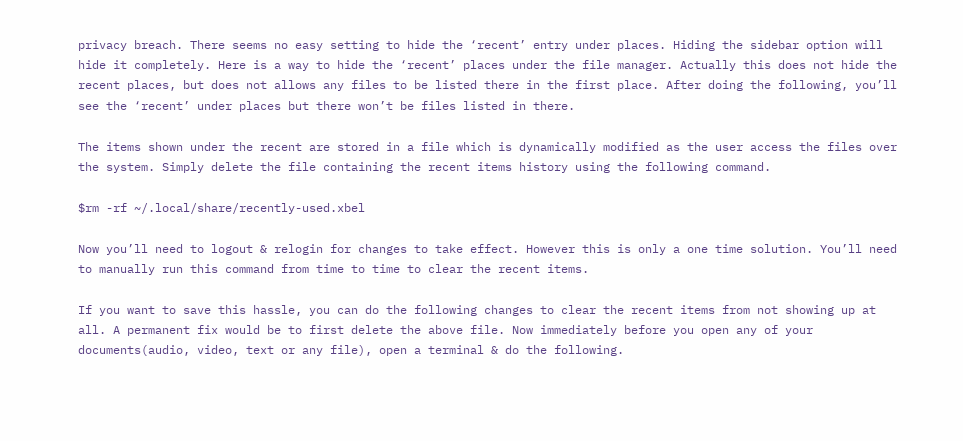privacy breach. There seems no easy setting to hide the ‘recent’ entry under places. Hiding the sidebar option will hide it completely. Here is a way to hide the ‘recent’ places under the file manager. Actually this does not hide the recent places, but does not allows any files to be listed there in the first place. After doing the following, you’ll see the ‘recent’ under places but there won’t be files listed in there.

The items shown under the recent are stored in a file which is dynamically modified as the user access the files over the system. Simply delete the file containing the recent items history using the following command.

$rm -rf ~/.local/share/recently-used.xbel

Now you’ll need to logout & relogin for changes to take effect. However this is only a one time solution. You’ll need to manually run this command from time to time to clear the recent items.

If you want to save this hassle, you can do the following changes to clear the recent items from not showing up at all. A permanent fix would be to first delete the above file. Now immediately before you open any of your documents(audio, video, text or any file), open a terminal & do the following.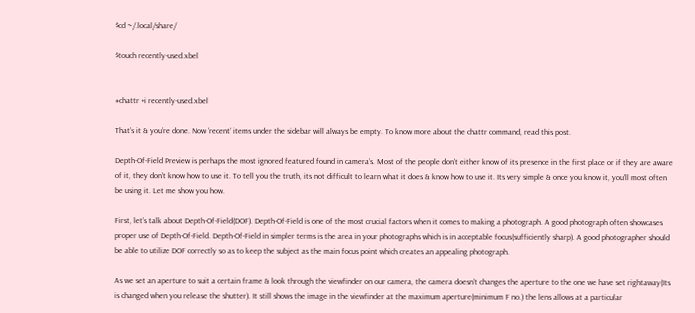$cd ~/.local/share/

$touch recently-used.xbel


#chattr +i recently-used.xbel

That’s it & you’re done. Now ‘recent’ items under the sidebar will always be empty. To know more about the chattr command, read this post.

Depth-Of-Field Preview is perhaps the most ignored featured found in camera’s. Most of the people don’t either know of its presence in the first place or if they are aware of it, they don’t know how to use it. To tell you the truth, its not difficult to learn what it does & know how to use it. Its very simple & once you know it, you’ll most often be using it. Let me show you how.

First, let’s talk about Depth-Of-Field(DOF). Depth-Of-Field is one of the most crucial factors when it comes to making a photograph. A good photograph often showcases proper use of Depth-Of-Field. Depth-Of-Field in simpler terms is the area in your photographs which is in acceptable focus(sufficiently sharp). A good photographer should be able to utilize DOF correctly so as to keep the subject as the main focus point which creates an appealing photograph.

As we set an aperture to suit a certain frame & look through the viewfinder on our camera, the camera doesn’t changes the aperture to the one we have set rightaway(Its is changed when you release the shutter). It still shows the image in the viewfinder at the maximum aperture(minimum F no.) the lens allows at a particular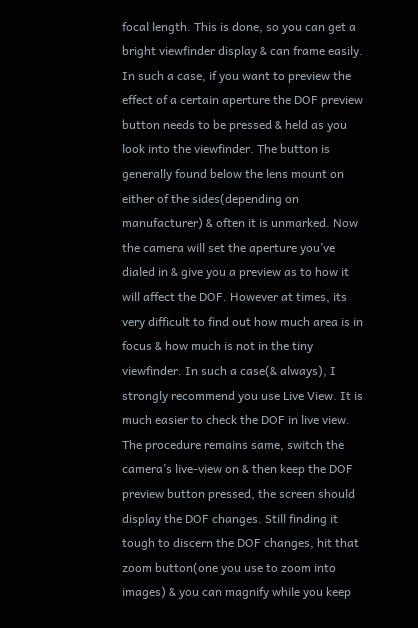focal length. This is done, so you can get a bright viewfinder display & can frame easily. In such a case, if you want to preview the effect of a certain aperture the DOF preview button needs to be pressed & held as you look into the viewfinder. The button is generally found below the lens mount on either of the sides(depending on manufacturer) & often it is unmarked. Now the camera will set the aperture you’ve dialed in & give you a preview as to how it will affect the DOF. However at times, its very difficult to find out how much area is in focus & how much is not in the tiny viewfinder. In such a case(& always), I strongly recommend you use Live View. It is much easier to check the DOF in live view. The procedure remains same, switch the camera’s live-view on & then keep the DOF preview button pressed, the screen should display the DOF changes. Still finding it tough to discern the DOF changes, hit that zoom button(one you use to zoom into images) & you can magnify while you keep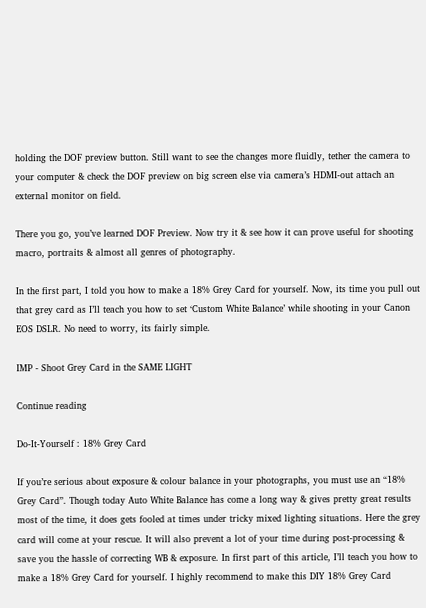holding the DOF preview button. Still want to see the changes more fluidly, tether the camera to your computer & check the DOF preview on big screen else via camera’s HDMI-out attach an external monitor on field.

There you go, you’ve learned DOF Preview. Now try it & see how it can prove useful for shooting macro, portraits & almost all genres of photography.

In the first part, I told you how to make a 18% Grey Card for yourself. Now, its time you pull out that grey card as I’ll teach you how to set ‘Custom White Balance’ while shooting in your Canon EOS DSLR. No need to worry, its fairly simple.

IMP - Shoot Grey Card in the SAME LIGHT

Continue reading

Do-It-Yourself : 18% Grey Card

If you’re serious about exposure & colour balance in your photographs, you must use an “18% Grey Card”. Though today Auto White Balance has come a long way & gives pretty great results most of the time, it does gets fooled at times under tricky mixed lighting situations. Here the grey card will come at your rescue. It will also prevent a lot of your time during post-processing & save you the hassle of correcting WB & exposure. In first part of this article, I’ll teach you how to make a 18% Grey Card for yourself. I highly recommend to make this DIY 18% Grey Card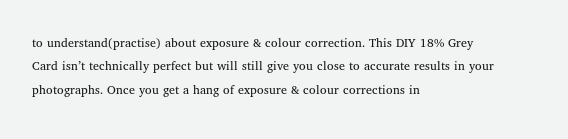to understand(practise) about exposure & colour correction. This DIY 18% Grey Card isn’t technically perfect but will still give you close to accurate results in your photographs. Once you get a hang of exposure & colour corrections in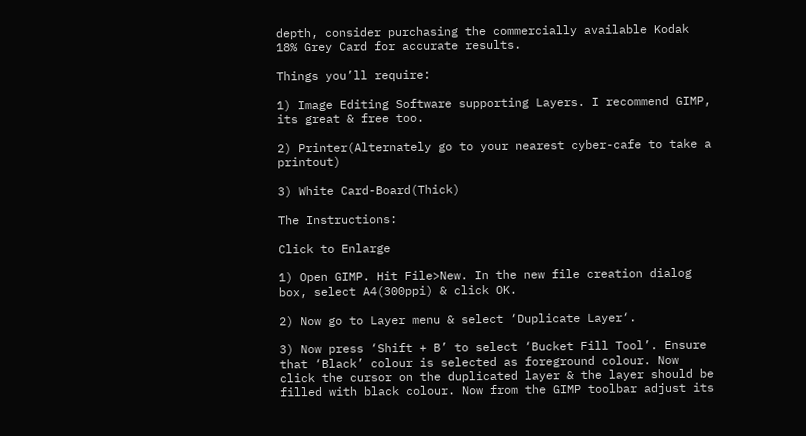depth, consider purchasing the commercially available Kodak 18% Grey Card for accurate results.

Things you’ll require:

1) Image Editing Software supporting Layers. I recommend GIMP, its great & free too.

2) Printer(Alternately go to your nearest cyber-cafe to take a printout)

3) White Card-Board(Thick)

The Instructions:

Click to Enlarge

1) Open GIMP. Hit File>New. In the new file creation dialog box, select A4(300ppi) & click OK.

2) Now go to Layer menu & select ‘Duplicate Layer‘.

3) Now press ‘Shift + B’ to select ‘Bucket Fill Tool’. Ensure that ‘Black’ colour is selected as foreground colour. Now click the cursor on the duplicated layer & the layer should be filled with black colour. Now from the GIMP toolbar adjust its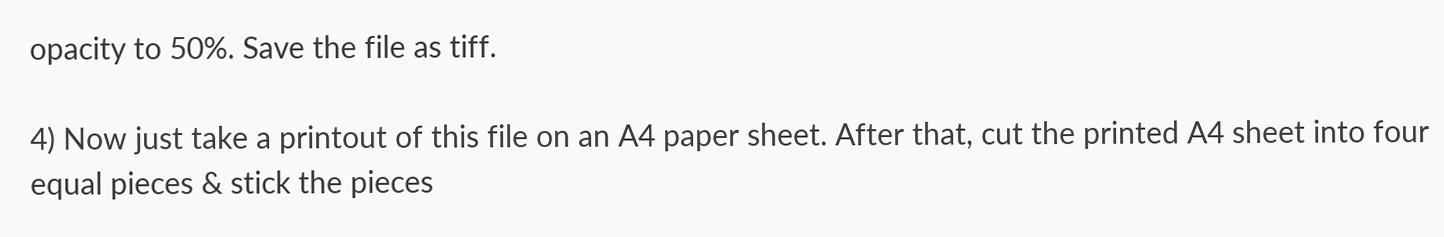opacity to 50%. Save the file as tiff.

4) Now just take a printout of this file on an A4 paper sheet. After that, cut the printed A4 sheet into four equal pieces & stick the pieces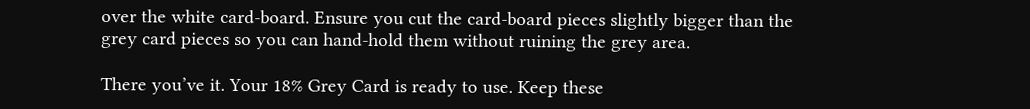over the white card-board. Ensure you cut the card-board pieces slightly bigger than the grey card pieces so you can hand-hold them without ruining the grey area.

There you’ve it. Your 18% Grey Card is ready to use. Keep these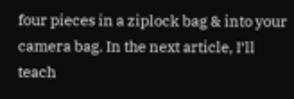four pieces in a ziplock bag & into your camera bag. In the next article, I’ll teach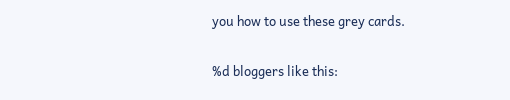you how to use these grey cards.

%d bloggers like this: